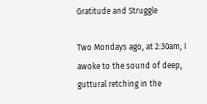Gratitude and Struggle

Two Mondays ago, at 2:30am, I awoke to the sound of deep, guttural retching in the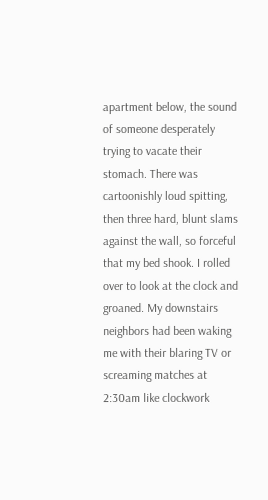apartment below, the sound of someone desperately trying to vacate their stomach. There was cartoonishly loud spitting, then three hard, blunt slams against the wall, so forceful that my bed shook. I rolled over to look at the clock and groaned. My downstairs neighbors had been waking me with their blaring TV or screaming matches at 2:30am like clockwork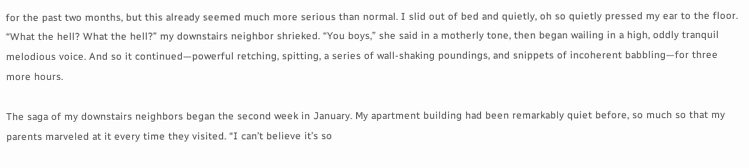for the past two months, but this already seemed much more serious than normal. I slid out of bed and quietly, oh so quietly pressed my ear to the floor. “What the hell? What the hell?” my downstairs neighbor shrieked. “You boys,” she said in a motherly tone, then began wailing in a high, oddly tranquil melodious voice. And so it continued—powerful retching, spitting, a series of wall-shaking poundings, and snippets of incoherent babbling—for three more hours.

The saga of my downstairs neighbors began the second week in January. My apartment building had been remarkably quiet before, so much so that my parents marveled at it every time they visited. “I can’t believe it’s so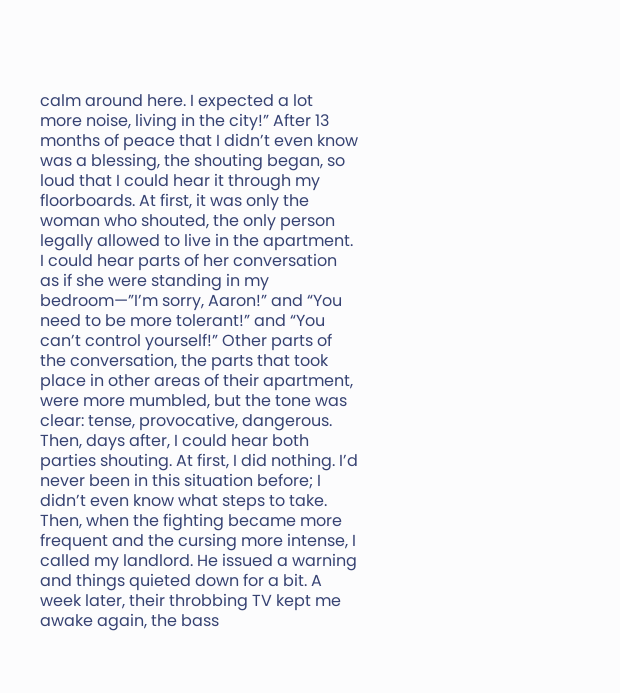calm around here. I expected a lot more noise, living in the city!” After 13 months of peace that I didn’t even know was a blessing, the shouting began, so loud that I could hear it through my floorboards. At first, it was only the woman who shouted, the only person legally allowed to live in the apartment. I could hear parts of her conversation as if she were standing in my bedroom—”I’m sorry, Aaron!” and “You need to be more tolerant!” and “You can’t control yourself!” Other parts of the conversation, the parts that took place in other areas of their apartment, were more mumbled, but the tone was clear: tense, provocative, dangerous. Then, days after, I could hear both parties shouting. At first, I did nothing. I’d never been in this situation before; I didn’t even know what steps to take. Then, when the fighting became more frequent and the cursing more intense, I called my landlord. He issued a warning and things quieted down for a bit. A week later, their throbbing TV kept me awake again, the bass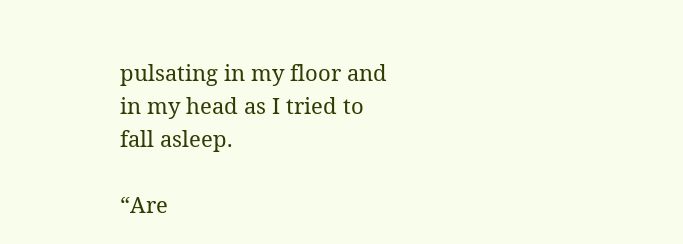pulsating in my floor and in my head as I tried to fall asleep.

“Are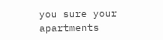you sure your apartments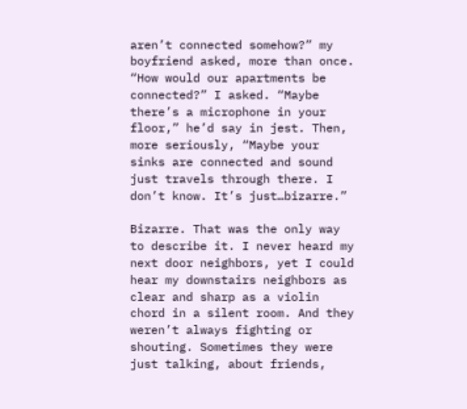aren’t connected somehow?” my boyfriend asked, more than once. “How would our apartments be connected?” I asked. “Maybe there’s a microphone in your floor,” he’d say in jest. Then, more seriously, “Maybe your sinks are connected and sound just travels through there. I don’t know. It’s just…bizarre.”

Bizarre. That was the only way to describe it. I never heard my next door neighbors, yet I could hear my downstairs neighbors as clear and sharp as a violin chord in a silent room. And they weren’t always fighting or shouting. Sometimes they were just talking, about friends,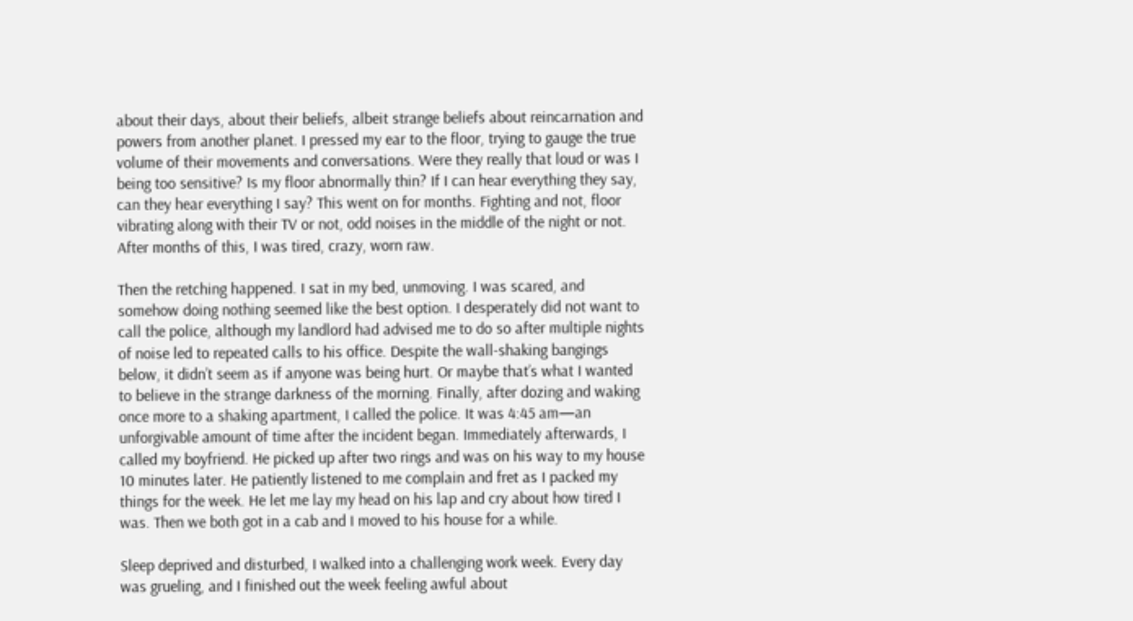about their days, about their beliefs, albeit strange beliefs about reincarnation and powers from another planet. I pressed my ear to the floor, trying to gauge the true volume of their movements and conversations. Were they really that loud or was I being too sensitive? Is my floor abnormally thin? If I can hear everything they say, can they hear everything I say? This went on for months. Fighting and not, floor vibrating along with their TV or not, odd noises in the middle of the night or not. After months of this, I was tired, crazy, worn raw.

Then the retching happened. I sat in my bed, unmoving. I was scared, and somehow doing nothing seemed like the best option. I desperately did not want to call the police, although my landlord had advised me to do so after multiple nights of noise led to repeated calls to his office. Despite the wall-shaking bangings below, it didn’t seem as if anyone was being hurt. Or maybe that’s what I wanted to believe in the strange darkness of the morning. Finally, after dozing and waking once more to a shaking apartment, I called the police. It was 4:45 am—an unforgivable amount of time after the incident began. Immediately afterwards, I called my boyfriend. He picked up after two rings and was on his way to my house 10 minutes later. He patiently listened to me complain and fret as I packed my things for the week. He let me lay my head on his lap and cry about how tired I was. Then we both got in a cab and I moved to his house for a while.

Sleep deprived and disturbed, I walked into a challenging work week. Every day was grueling, and I finished out the week feeling awful about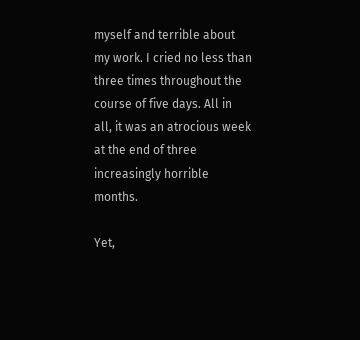myself and terrible about my work. I cried no less than three times throughout the course of five days. All in all, it was an atrocious week at the end of three increasingly horrible months.

Yet,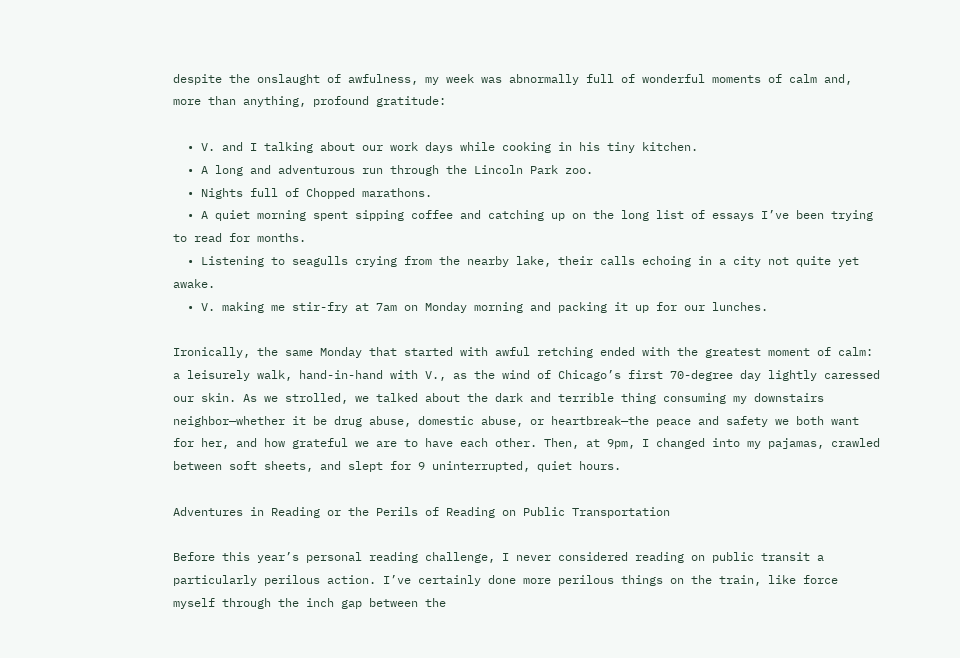despite the onslaught of awfulness, my week was abnormally full of wonderful moments of calm and, more than anything, profound gratitude:

  • V. and I talking about our work days while cooking in his tiny kitchen.
  • A long and adventurous run through the Lincoln Park zoo.
  • Nights full of Chopped marathons.
  • A quiet morning spent sipping coffee and catching up on the long list of essays I’ve been trying to read for months.
  • Listening to seagulls crying from the nearby lake, their calls echoing in a city not quite yet awake.
  • V. making me stir-fry at 7am on Monday morning and packing it up for our lunches.

Ironically, the same Monday that started with awful retching ended with the greatest moment of calm: a leisurely walk, hand-in-hand with V., as the wind of Chicago’s first 70-degree day lightly caressed our skin. As we strolled, we talked about the dark and terrible thing consuming my downstairs neighbor—whether it be drug abuse, domestic abuse, or heartbreak—the peace and safety we both want for her, and how grateful we are to have each other. Then, at 9pm, I changed into my pajamas, crawled between soft sheets, and slept for 9 uninterrupted, quiet hours.

Adventures in Reading or the Perils of Reading on Public Transportation

Before this year’s personal reading challenge, I never considered reading on public transit a particularly perilous action. I’ve certainly done more perilous things on the train, like force myself through the inch gap between the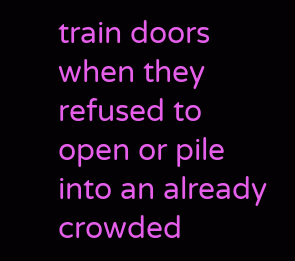train doors when they refused to open or pile into an already crowded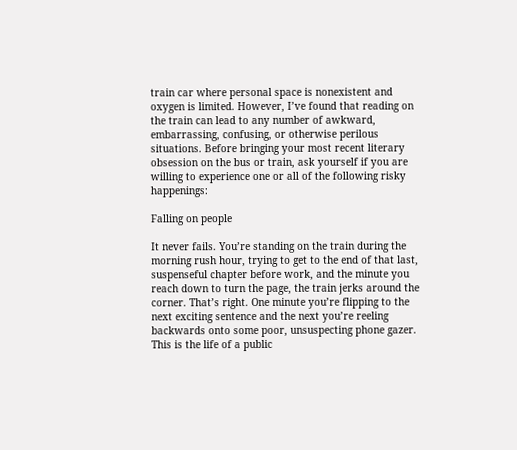train car where personal space is nonexistent and oxygen is limited. However, I’ve found that reading on the train can lead to any number of awkward, embarrassing, confusing, or otherwise perilous situations. Before bringing your most recent literary obsession on the bus or train, ask yourself if you are willing to experience one or all of the following risky happenings:

Falling on people

It never fails. You’re standing on the train during the morning rush hour, trying to get to the end of that last, suspenseful chapter before work, and the minute you reach down to turn the page, the train jerks around the corner. That’s right. One minute you’re flipping to the next exciting sentence and the next you’re reeling backwards onto some poor, unsuspecting phone gazer. This is the life of a public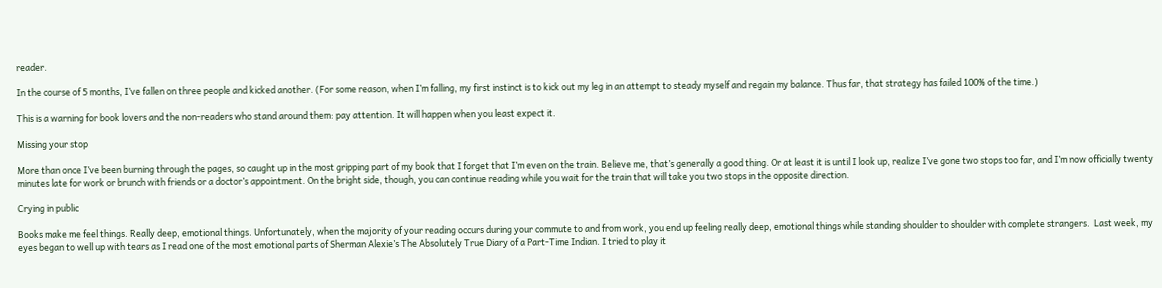reader.

In the course of 5 months, I’ve fallen on three people and kicked another. (For some reason, when I’m falling, my first instinct is to kick out my leg in an attempt to steady myself and regain my balance. Thus far, that strategy has failed 100% of the time.)

This is a warning for book lovers and the non-readers who stand around them: pay attention. It will happen when you least expect it.

Missing your stop

More than once I’ve been burning through the pages, so caught up in the most gripping part of my book that I forget that I’m even on the train. Believe me, that’s generally a good thing. Or at least it is until I look up, realize I’ve gone two stops too far, and I’m now officially twenty minutes late for work or brunch with friends or a doctor’s appointment. On the bright side, though, you can continue reading while you wait for the train that will take you two stops in the opposite direction.

Crying in public

Books make me feel things. Really deep, emotional things. Unfortunately, when the majority of your reading occurs during your commute to and from work, you end up feeling really deep, emotional things while standing shoulder to shoulder with complete strangers.  Last week, my eyes began to well up with tears as I read one of the most emotional parts of Sherman Alexie’s The Absolutely True Diary of a Part-Time Indian. I tried to play it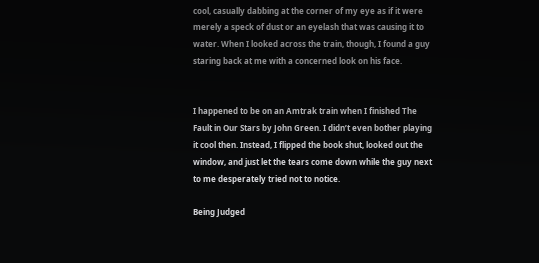cool, casually dabbing at the corner of my eye as if it were merely a speck of dust or an eyelash that was causing it to water. When I looked across the train, though, I found a guy staring back at me with a concerned look on his face.


I happened to be on an Amtrak train when I finished The Fault in Our Stars by John Green. I didn’t even bother playing it cool then. Instead, I flipped the book shut, looked out the window, and just let the tears come down while the guy next to me desperately tried not to notice.

Being Judged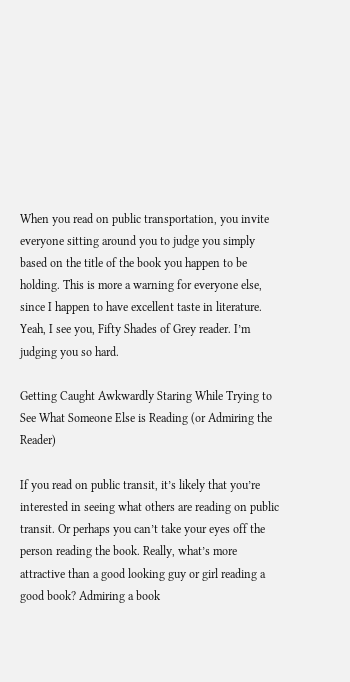When you read on public transportation, you invite everyone sitting around you to judge you simply based on the title of the book you happen to be holding. This is more a warning for everyone else, since I happen to have excellent taste in literature. Yeah, I see you, Fifty Shades of Grey reader. I’m judging you so hard.

Getting Caught Awkwardly Staring While Trying to See What Someone Else is Reading (or Admiring the Reader)

If you read on public transit, it’s likely that you’re interested in seeing what others are reading on public transit. Or perhaps you can’t take your eyes off the person reading the book. Really, what’s more attractive than a good looking guy or girl reading a good book? Admiring a book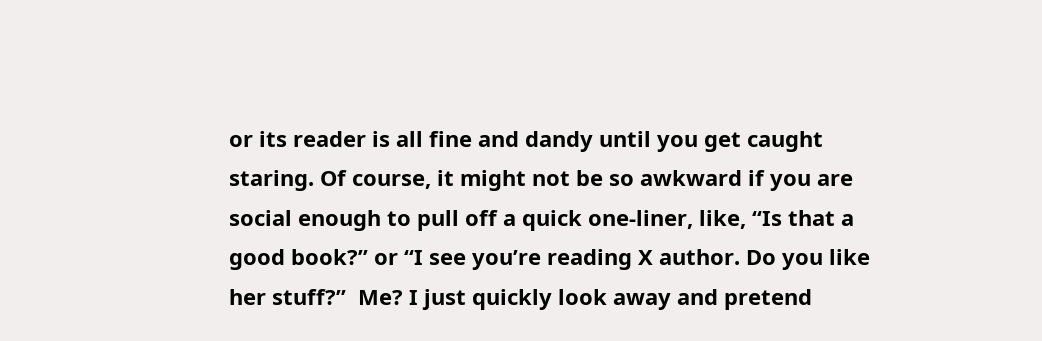or its reader is all fine and dandy until you get caught staring. Of course, it might not be so awkward if you are social enough to pull off a quick one-liner, like, “Is that a good book?” or “I see you’re reading X author. Do you like her stuff?”  Me? I just quickly look away and pretend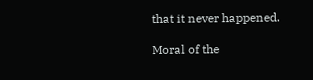that it never happened.

Moral of the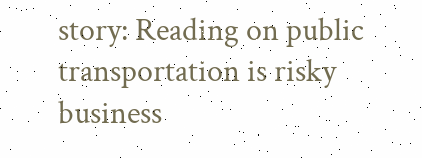story: Reading on public transportation is risky business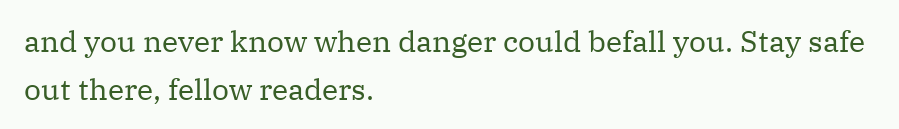and you never know when danger could befall you. Stay safe out there, fellow readers.